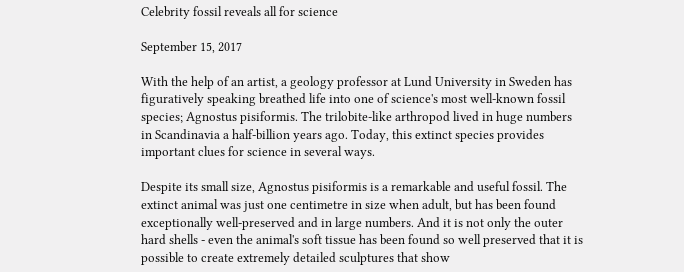Celebrity fossil reveals all for science

September 15, 2017

With the help of an artist, a geology professor at Lund University in Sweden has figuratively speaking breathed life into one of science's most well-known fossil species; Agnostus pisiformis. The trilobite-like arthropod lived in huge numbers in Scandinavia a half-billion years ago. Today, this extinct species provides important clues for science in several ways.

Despite its small size, Agnostus pisiformis is a remarkable and useful fossil. The extinct animal was just one centimetre in size when adult, but has been found exceptionally well-preserved and in large numbers. And it is not only the outer hard shells - even the animal's soft tissue has been found so well preserved that it is possible to create extremely detailed sculptures that show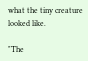what the tiny creature looked like.

"The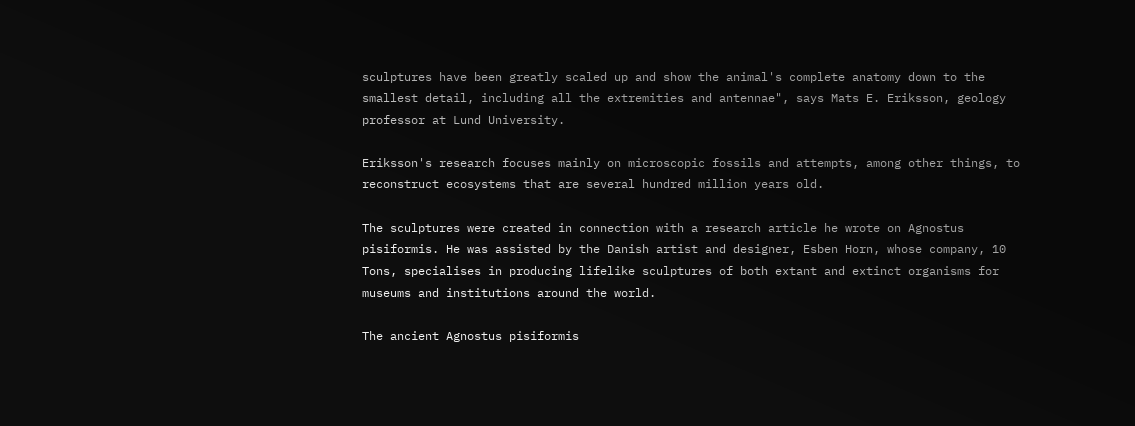sculptures have been greatly scaled up and show the animal's complete anatomy down to the smallest detail, including all the extremities and antennae", says Mats E. Eriksson, geology professor at Lund University.

Eriksson's research focuses mainly on microscopic fossils and attempts, among other things, to reconstruct ecosystems that are several hundred million years old.

The sculptures were created in connection with a research article he wrote on Agnostus pisiformis. He was assisted by the Danish artist and designer, Esben Horn, whose company, 10 Tons, specialises in producing lifelike sculptures of both extant and extinct organisms for museums and institutions around the world.

The ancient Agnostus pisiformis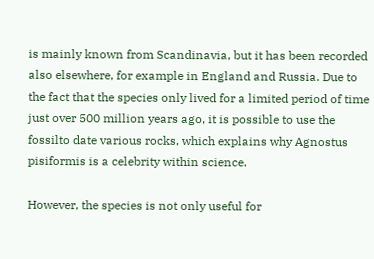is mainly known from Scandinavia, but it has been recorded also elsewhere, for example in England and Russia. Due to the fact that the species only lived for a limited period of time just over 500 million years ago, it is possible to use the fossilto date various rocks, which explains why Agnostus pisiformis is a celebrity within science.

However, the species is not only useful for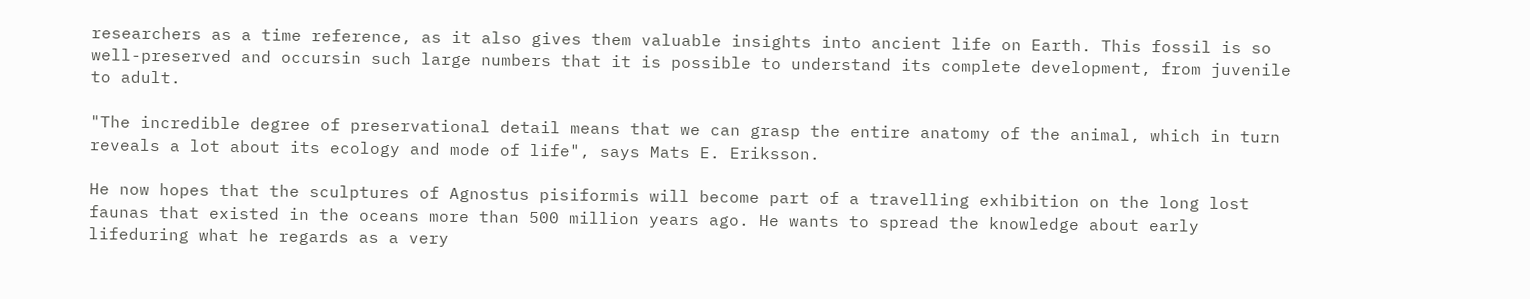researchers as a time reference, as it also gives them valuable insights into ancient life on Earth. This fossil is so well-preserved and occursin such large numbers that it is possible to understand its complete development, from juvenile to adult.

"The incredible degree of preservational detail means that we can grasp the entire anatomy of the animal, which in turn reveals a lot about its ecology and mode of life", says Mats E. Eriksson.

He now hopes that the sculptures of Agnostus pisiformis will become part of a travelling exhibition on the long lost faunas that existed in the oceans more than 500 million years ago. He wants to spread the knowledge about early lifeduring what he regards as a very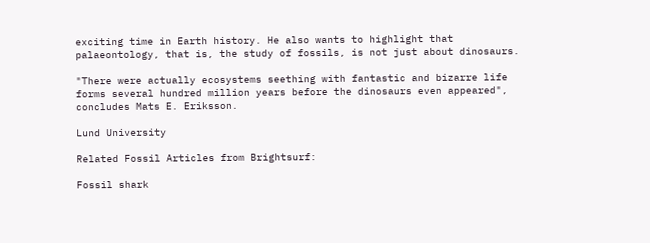exciting time in Earth history. He also wants to highlight that palaeontology, that is, the study of fossils, is not just about dinosaurs.

"There were actually ecosystems seething with fantastic and bizarre life forms several hundred million years before the dinosaurs even appeared", concludes Mats E. Eriksson.

Lund University

Related Fossil Articles from Brightsurf:

Fossil shark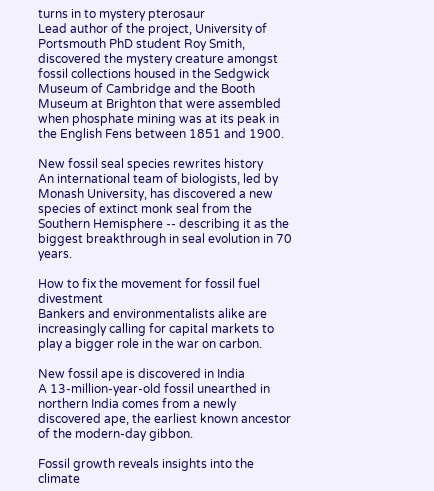turns in to mystery pterosaur
Lead author of the project, University of Portsmouth PhD student Roy Smith, discovered the mystery creature amongst fossil collections housed in the Sedgwick Museum of Cambridge and the Booth Museum at Brighton that were assembled when phosphate mining was at its peak in the English Fens between 1851 and 1900.

New fossil seal species rewrites history
An international team of biologists, led by Monash University, has discovered a new species of extinct monk seal from the Southern Hemisphere -- describing it as the biggest breakthrough in seal evolution in 70 years.

How to fix the movement for fossil fuel divestment
Bankers and environmentalists alike are increasingly calling for capital markets to play a bigger role in the war on carbon.

New fossil ape is discovered in India
A 13-million-year-old fossil unearthed in northern India comes from a newly discovered ape, the earliest known ancestor of the modern-day gibbon.

Fossil growth reveals insights into the climate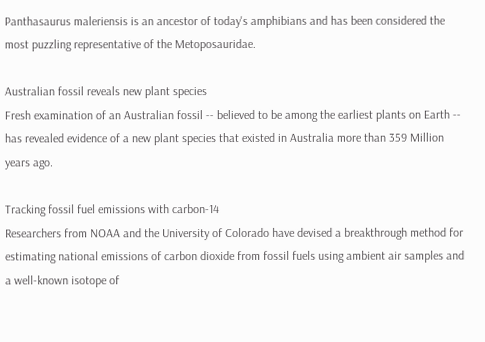Panthasaurus maleriensis is an ancestor of today's amphibians and has been considered the most puzzling representative of the Metoposauridae.

Australian fossil reveals new plant species
Fresh examination of an Australian fossil -- believed to be among the earliest plants on Earth -- has revealed evidence of a new plant species that existed in Australia more than 359 Million years ago.

Tracking fossil fuel emissions with carbon-14
Researchers from NOAA and the University of Colorado have devised a breakthrough method for estimating national emissions of carbon dioxide from fossil fuels using ambient air samples and a well-known isotope of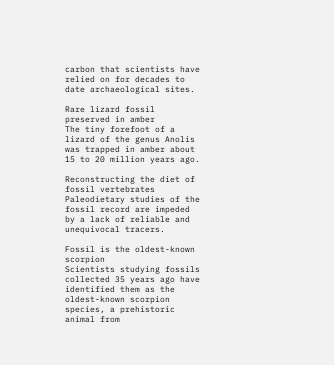carbon that scientists have relied on for decades to date archaeological sites.

Rare lizard fossil preserved in amber
The tiny forefoot of a lizard of the genus Anolis was trapped in amber about 15 to 20 million years ago.

Reconstructing the diet of fossil vertebrates
Paleodietary studies of the fossil record are impeded by a lack of reliable and unequivocal tracers.

Fossil is the oldest-known scorpion
Scientists studying fossils collected 35 years ago have identified them as the oldest-known scorpion species, a prehistoric animal from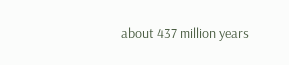about 437 million years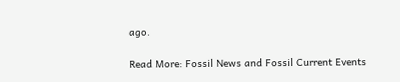ago.

Read More: Fossil News and Fossil Current Events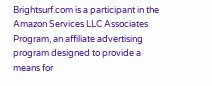Brightsurf.com is a participant in the Amazon Services LLC Associates Program, an affiliate advertising program designed to provide a means for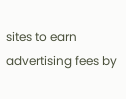sites to earn advertising fees by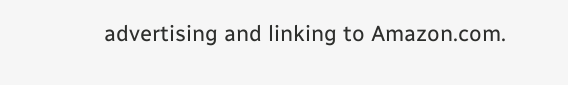advertising and linking to Amazon.com.